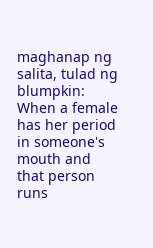maghanap ng salita, tulad ng blumpkin:
When a female has her period in someone's mouth and that person runs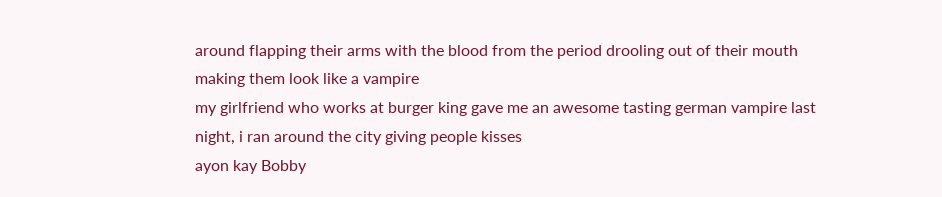around flapping their arms with the blood from the period drooling out of their mouth making them look like a vampire
my girlfriend who works at burger king gave me an awesome tasting german vampire last night, i ran around the city giving people kisses
ayon kay Bobby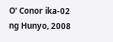O' Conor ika-02 ng Hunyo, 2008